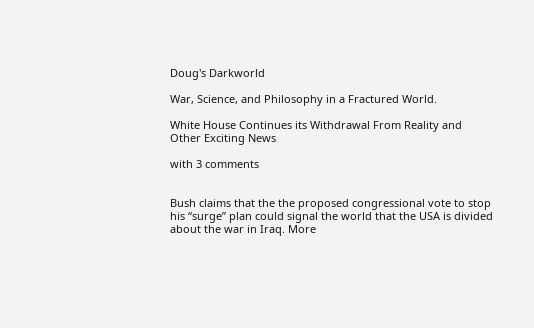Doug's Darkworld

War, Science, and Philosophy in a Fractured World.

White House Continues its Withdrawal From Reality and Other Exciting News

with 3 comments


Bush claims that the the proposed congressional vote to stop his “surge” plan could signal the world that the USA is divided about the war in Iraq. More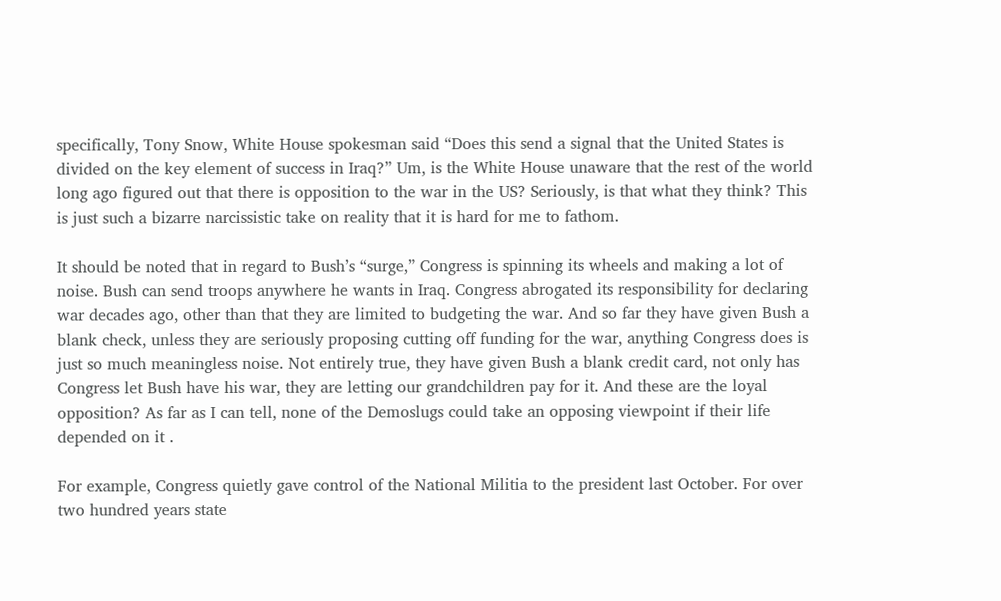specifically, Tony Snow, White House spokesman said “Does this send a signal that the United States is divided on the key element of success in Iraq?” Um, is the White House unaware that the rest of the world long ago figured out that there is opposition to the war in the US? Seriously, is that what they think? This is just such a bizarre narcissistic take on reality that it is hard for me to fathom.

It should be noted that in regard to Bush’s “surge,” Congress is spinning its wheels and making a lot of noise. Bush can send troops anywhere he wants in Iraq. Congress abrogated its responsibility for declaring war decades ago, other than that they are limited to budgeting the war. And so far they have given Bush a blank check, unless they are seriously proposing cutting off funding for the war, anything Congress does is just so much meaningless noise. Not entirely true, they have given Bush a blank credit card, not only has Congress let Bush have his war, they are letting our grandchildren pay for it. And these are the loyal opposition? As far as I can tell, none of the Demoslugs could take an opposing viewpoint if their life depended on it .

For example, Congress quietly gave control of the National Militia to the president last October. For over two hundred years state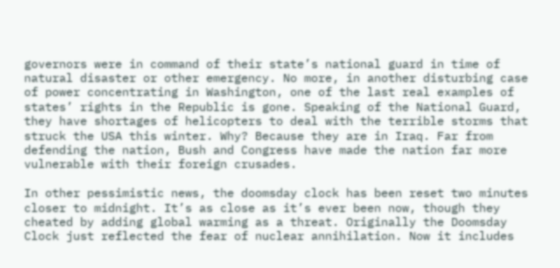governors were in command of their state’s national guard in time of natural disaster or other emergency. No more, in another disturbing case of power concentrating in Washington, one of the last real examples of states’ rights in the Republic is gone. Speaking of the National Guard, they have shortages of helicopters to deal with the terrible storms that struck the USA this winter. Why? Because they are in Iraq. Far from defending the nation, Bush and Congress have made the nation far more vulnerable with their foreign crusades.

In other pessimistic news, the doomsday clock has been reset two minutes closer to midnight. It’s as close as it’s ever been now, though they cheated by adding global warming as a threat. Originally the Doomsday Clock just reflected the fear of nuclear annihilation. Now it includes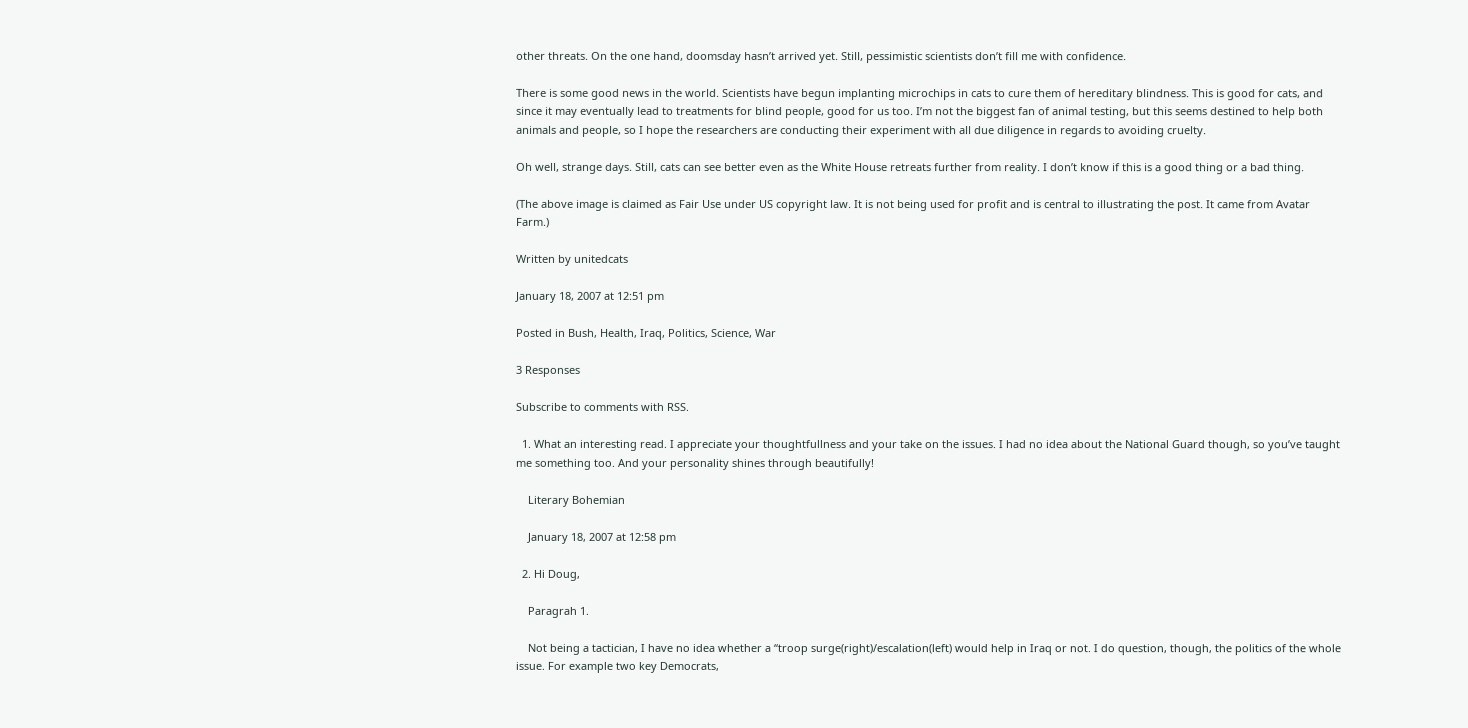other threats. On the one hand, doomsday hasn’t arrived yet. Still, pessimistic scientists don’t fill me with confidence.

There is some good news in the world. Scientists have begun implanting microchips in cats to cure them of hereditary blindness. This is good for cats, and since it may eventually lead to treatments for blind people, good for us too. I’m not the biggest fan of animal testing, but this seems destined to help both animals and people, so I hope the researchers are conducting their experiment with all due diligence in regards to avoiding cruelty.

Oh well, strange days. Still, cats can see better even as the White House retreats further from reality. I don’t know if this is a good thing or a bad thing.

(The above image is claimed as Fair Use under US copyright law. It is not being used for profit and is central to illustrating the post. It came from Avatar Farm.)

Written by unitedcats

January 18, 2007 at 12:51 pm

Posted in Bush, Health, Iraq, Politics, Science, War

3 Responses

Subscribe to comments with RSS.

  1. What an interesting read. I appreciate your thoughtfullness and your take on the issues. I had no idea about the National Guard though, so you’ve taught me something too. And your personality shines through beautifully!

    Literary Bohemian

    January 18, 2007 at 12:58 pm

  2. Hi Doug,

    Paragrah 1.

    Not being a tactician, I have no idea whether a “troop surge(right)/escalation(left) would help in Iraq or not. I do question, though, the politics of the whole issue. For example two key Democrats,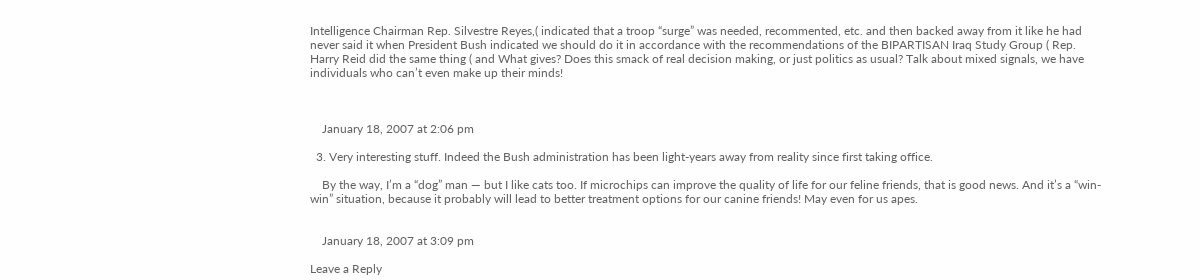Intelligence Chairman Rep. Silvestre Reyes,( indicated that a troop “surge” was needed, recommented, etc. and then backed away from it like he had never said it when President Bush indicated we should do it in accordance with the recommendations of the BIPARTISAN Iraq Study Group ( Rep. Harry Reid did the same thing ( and What gives? Does this smack of real decision making, or just politics as usual? Talk about mixed signals, we have individuals who can’t even make up their minds!



    January 18, 2007 at 2:06 pm

  3. Very interesting stuff. Indeed the Bush administration has been light-years away from reality since first taking office.

    By the way, I’m a “dog” man — but I like cats too. If microchips can improve the quality of life for our feline friends, that is good news. And it’s a “win-win” situation, because it probably will lead to better treatment options for our canine friends! May even for us apes.


    January 18, 2007 at 3:09 pm

Leave a Reply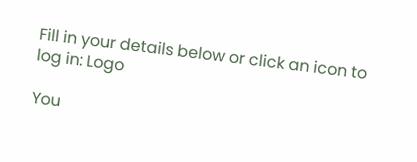Fill in your details below or click an icon to log in: Logo

You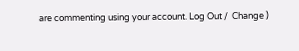are commenting using your account. Log Out /  Change )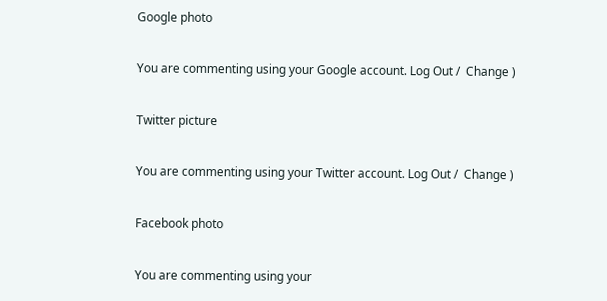Google photo

You are commenting using your Google account. Log Out /  Change )

Twitter picture

You are commenting using your Twitter account. Log Out /  Change )

Facebook photo

You are commenting using your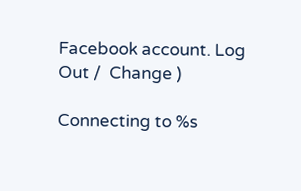Facebook account. Log Out /  Change )

Connecting to %s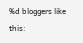%d bloggers like this: